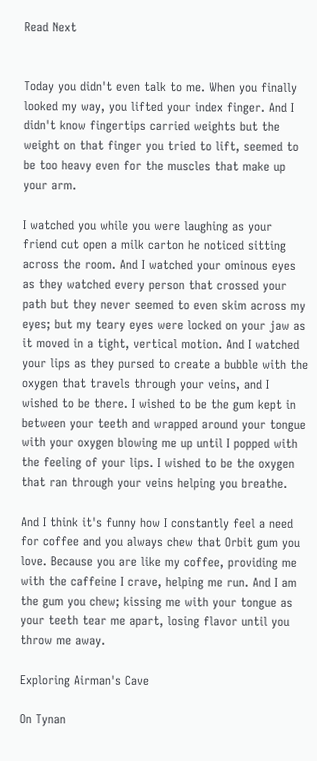Read Next


Today you didn't even talk to me. When you finally looked my way, you lifted your index finger. And I didn't know fingertips carried weights but the weight on that finger you tried to lift, seemed to be too heavy even for the muscles that make up your arm.

I watched you while you were laughing as your friend cut open a milk carton he noticed sitting across the room. And I watched your ominous eyes as they watched every person that crossed your path but they never seemed to even skim across my eyes; but my teary eyes were locked on your jaw as it moved in a tight, vertical motion. And I watched your lips as they pursed to create a bubble with the oxygen that travels through your veins, and I wished to be there. I wished to be the gum kept in between your teeth and wrapped around your tongue with your oxygen blowing me up until I popped with the feeling of your lips. I wished to be the oxygen that ran through your veins helping you breathe.

And I think it's funny how I constantly feel a need for coffee and you always chew that Orbit gum you love. Because you are like my coffee, providing me with the caffeine I crave, helping me run. And I am the gum you chew; kissing me with your tongue as your teeth tear me apart, losing flavor until you throw me away.

Exploring Airman's Cave

On Tynan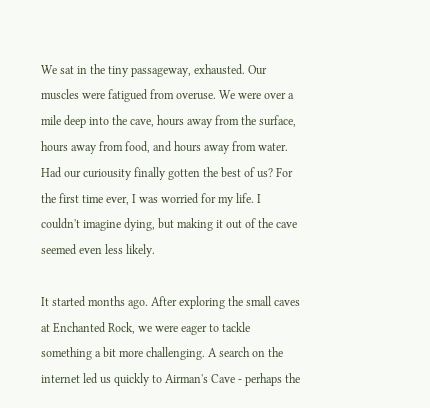We sat in the tiny passageway, exhausted. Our muscles were fatigued from overuse. We were over a mile deep into the cave, hours away from the surface, hours away from food, and hours away from water. Had our curiousity finally gotten the best of us? For the first time ever, I was worried for my life. I couldn't imagine dying, but making it out of the cave seemed even less likely.

It started months ago. After exploring the small caves at Enchanted Rock, we were eager to tackle something a bit more challenging. A search on the internet led us quickly to Airman's Cave - perhaps the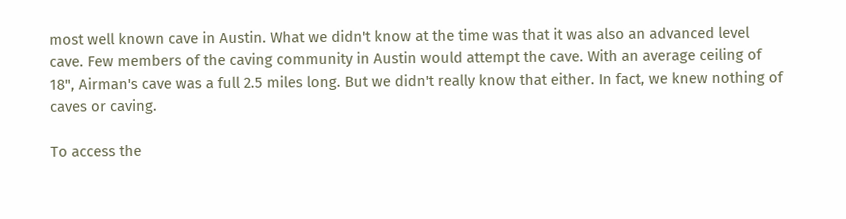most well known cave in Austin. What we didn't know at the time was that it was also an advanced level cave. Few members of the caving community in Austin would attempt the cave. With an average ceiling of 18", Airman's cave was a full 2.5 miles long. But we didn't really know that either. In fact, we knew nothing of caves or caving.

To access the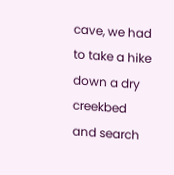cave, we had to take a hike down a dry creekbed and search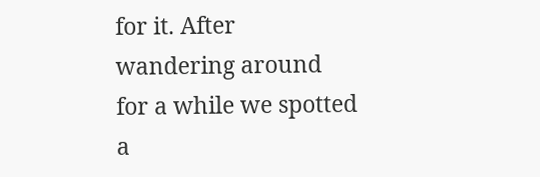for it. After wandering around for a while we spotted a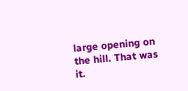large opening on the hill. That was it.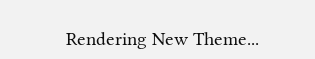Rendering New Theme...